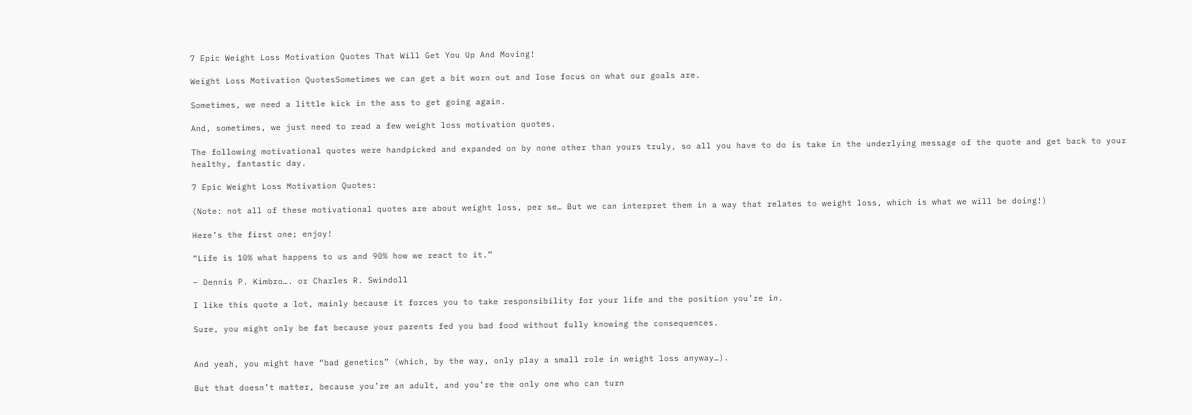7 Epic Weight Loss Motivation Quotes That Will Get You Up And Moving!

Weight Loss Motivation QuotesSometimes we can get a bit worn out and lose focus on what our goals are.

Sometimes, we need a little kick in the ass to get going again.

And, sometimes, we just need to read a few weight loss motivation quotes.

The following motivational quotes were handpicked and expanded on by none other than yours truly, so all you have to do is take in the underlying message of the quote and get back to your healthy, fantastic day.

7 Epic Weight Loss Motivation Quotes:

(Note: not all of these motivational quotes are about weight loss, per se… But we can interpret them in a way that relates to weight loss, which is what we will be doing!)

Here’s the first one; enjoy!

“Life is 10% what happens to us and 90% how we react to it.”

– Dennis P. Kimbro…. or Charles R. Swindoll

I like this quote a lot, mainly because it forces you to take responsibility for your life and the position you’re in.

Sure, you might only be fat because your parents fed you bad food without fully knowing the consequences.


And yeah, you might have “bad genetics” (which, by the way, only play a small role in weight loss anyway…).

But that doesn’t matter, because you’re an adult, and you’re the only one who can turn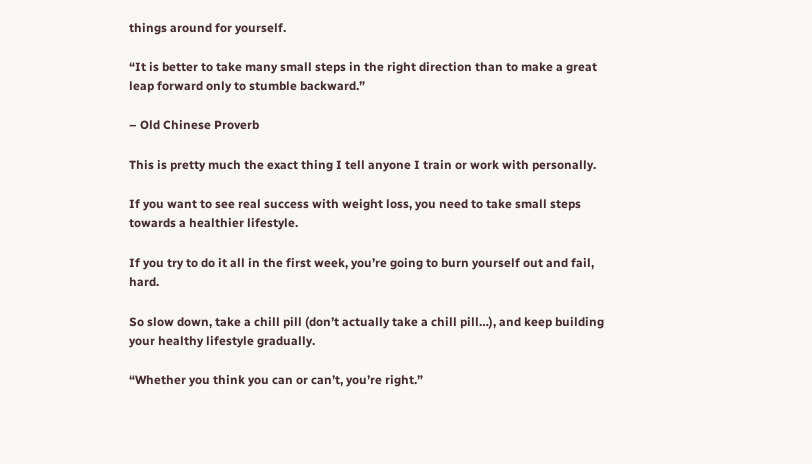things around for yourself.

“It is better to take many small steps in the right direction than to make a great leap forward only to stumble backward.”

– Old Chinese Proverb

This is pretty much the exact thing I tell anyone I train or work with personally.

If you want to see real success with weight loss, you need to take small steps towards a healthier lifestyle.

If you try to do it all in the first week, you’re going to burn yourself out and fail, hard.

So slow down, take a chill pill (don’t actually take a chill pill…), and keep building your healthy lifestyle gradually.

“Whether you think you can or can’t, you’re right.”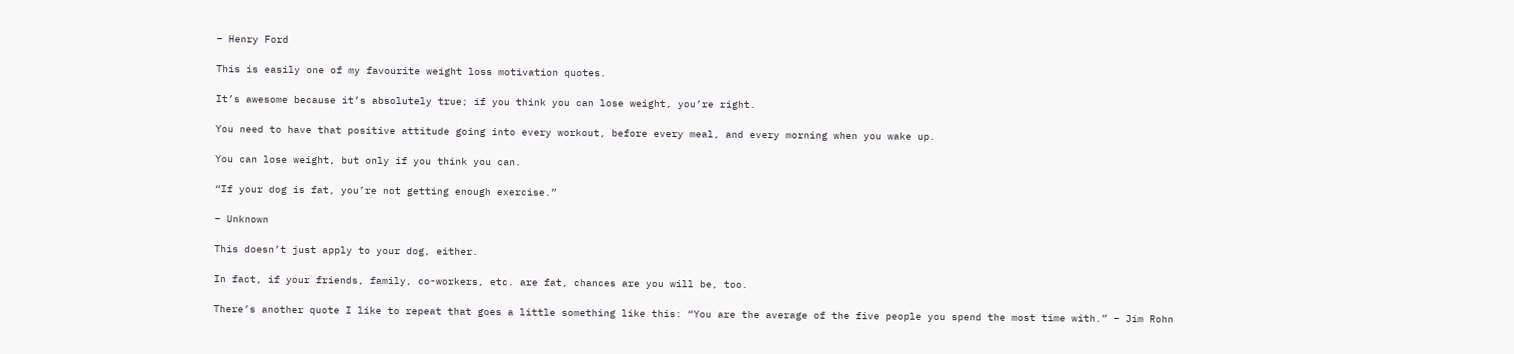– Henry Ford

This is easily one of my favourite weight loss motivation quotes.

It’s awesome because it’s absolutely true; if you think you can lose weight, you’re right.

You need to have that positive attitude going into every workout, before every meal, and every morning when you wake up.

You can lose weight, but only if you think you can.

“If your dog is fat, you’re not getting enough exercise.”

– Unknown

This doesn’t just apply to your dog, either.

In fact, if your friends, family, co-workers, etc. are fat, chances are you will be, too.

There’s another quote I like to repeat that goes a little something like this: “You are the average of the five people you spend the most time with.” – Jim Rohn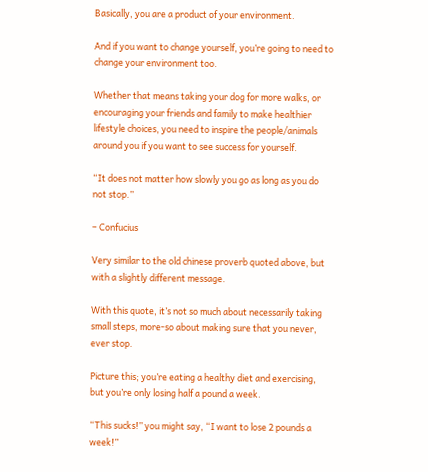Basically, you are a product of your environment.

And if you want to change yourself, you’re going to need to change your environment too.

Whether that means taking your dog for more walks, or encouraging your friends and family to make healthier lifestyle choices, you need to inspire the people/animals around you if you want to see success for yourself.

“It does not matter how slowly you go as long as you do not stop.”

– Confucius

Very similar to the old chinese proverb quoted above, but with a slightly different message.

With this quote, it’s not so much about necessarily taking small steps, more-so about making sure that you never, ever stop.

Picture this; you’re eating a healthy diet and exercising, but you’re only losing half a pound a week.

“This sucks!” you might say, “I want to lose 2 pounds a week!”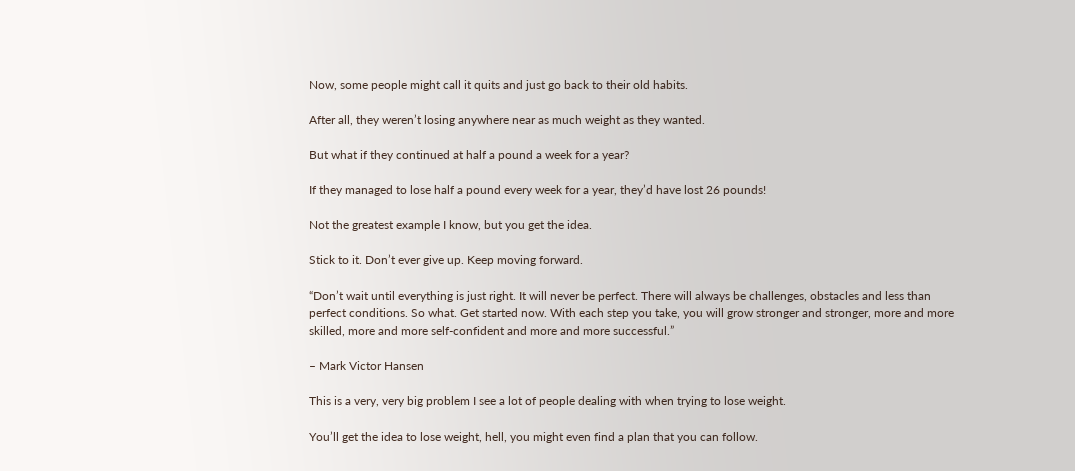Now, some people might call it quits and just go back to their old habits.

After all, they weren’t losing anywhere near as much weight as they wanted.

But what if they continued at half a pound a week for a year?

If they managed to lose half a pound every week for a year, they’d have lost 26 pounds!

Not the greatest example I know, but you get the idea.

Stick to it. Don’t ever give up. Keep moving forward.

“Don’t wait until everything is just right. It will never be perfect. There will always be challenges, obstacles and less than perfect conditions. So what. Get started now. With each step you take, you will grow stronger and stronger, more and more skilled, more and more self-confident and more and more successful.”

– Mark Victor Hansen

This is a very, very big problem I see a lot of people dealing with when trying to lose weight.

You’ll get the idea to lose weight, hell, you might even find a plan that you can follow.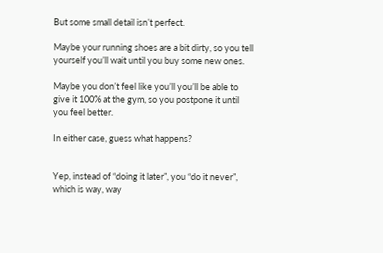But some small detail isn’t perfect.

Maybe your running shoes are a bit dirty, so you tell yourself you’ll wait until you buy some new ones.

Maybe you don’t feel like you’ll you’ll be able to give it 100% at the gym, so you postpone it until you feel better.

In either case, guess what happens?


Yep, instead of “doing it later”, you “do it never”, which is way, way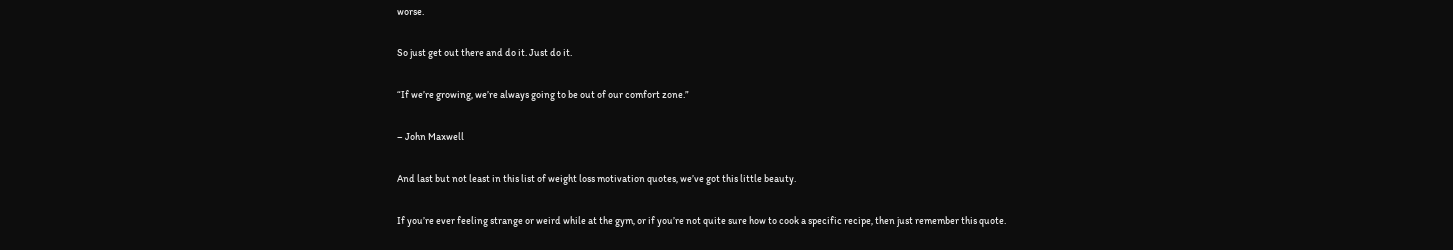worse.

So just get out there and do it. Just do it.

“If we’re growing, we’re always going to be out of our comfort zone.”

– John Maxwell

And last but not least in this list of weight loss motivation quotes, we’ve got this little beauty.

If you’re ever feeling strange or weird while at the gym, or if you’re not quite sure how to cook a specific recipe, then just remember this quote.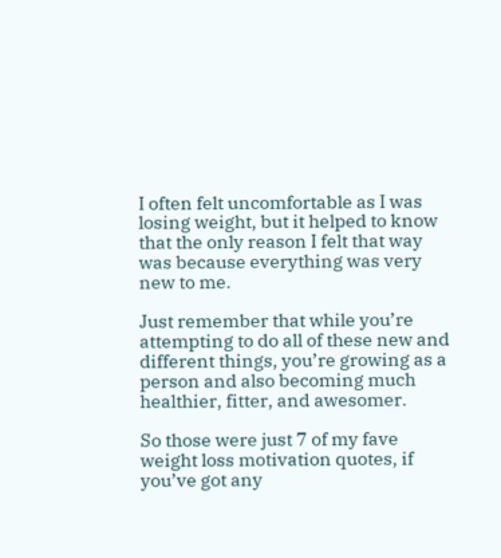I often felt uncomfortable as I was losing weight, but it helped to know that the only reason I felt that way was because everything was very new to me.

Just remember that while you’re attempting to do all of these new and different things, you’re growing as a person and also becoming much healthier, fitter, and awesomer.

So those were just 7 of my fave weight loss motivation quotes, if you’ve got any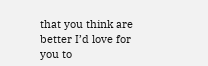that you think are better I’d love for you to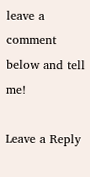leave a comment below and tell me!

Leave a Reply